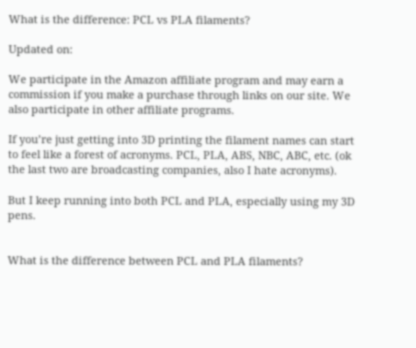What is the difference: PCL vs PLA filaments?

Updated on:

We participate in the Amazon affiliate program and may earn a commission if you make a purchase through links on our site. We also participate in other affiliate programs.

If you’re just getting into 3D printing the filament names can start to feel like a forest of acronyms. PCL, PLA, ABS, NBC, ABC, etc. (ok the last two are broadcasting companies, also I hate acronyms).

But I keep running into both PCL and PLA, especially using my 3D pens.


What is the difference between PCL and PLA filaments?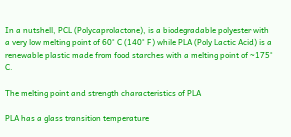In a nutshell, PCL (Polycaprolactone), is a biodegradable polyester with a very low melting point of 60° C (140° F) while PLA (Poly Lactic Acid) is a renewable plastic made from food starches with a melting point of ~175° C.

The melting point and strength characteristics of PLA

PLA has a glass transition temperature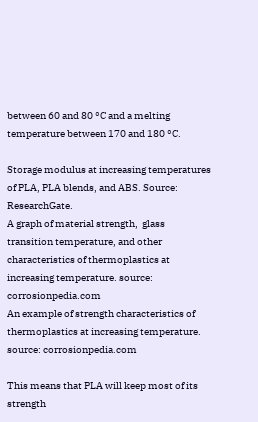between 60 and 80 °C and a melting temperature between 170 and 180 °C.

Storage modulus at increasing temperatures of PLA, PLA blends, and ABS. Source: ResearchGate.
A graph of material strength,  glass transition temperature, and other characteristics of thermoplastics at increasing temperature. source: corrosionpedia.com
An example of strength characteristics of thermoplastics at increasing temperature. source: corrosionpedia.com

This means that PLA will keep most of its strength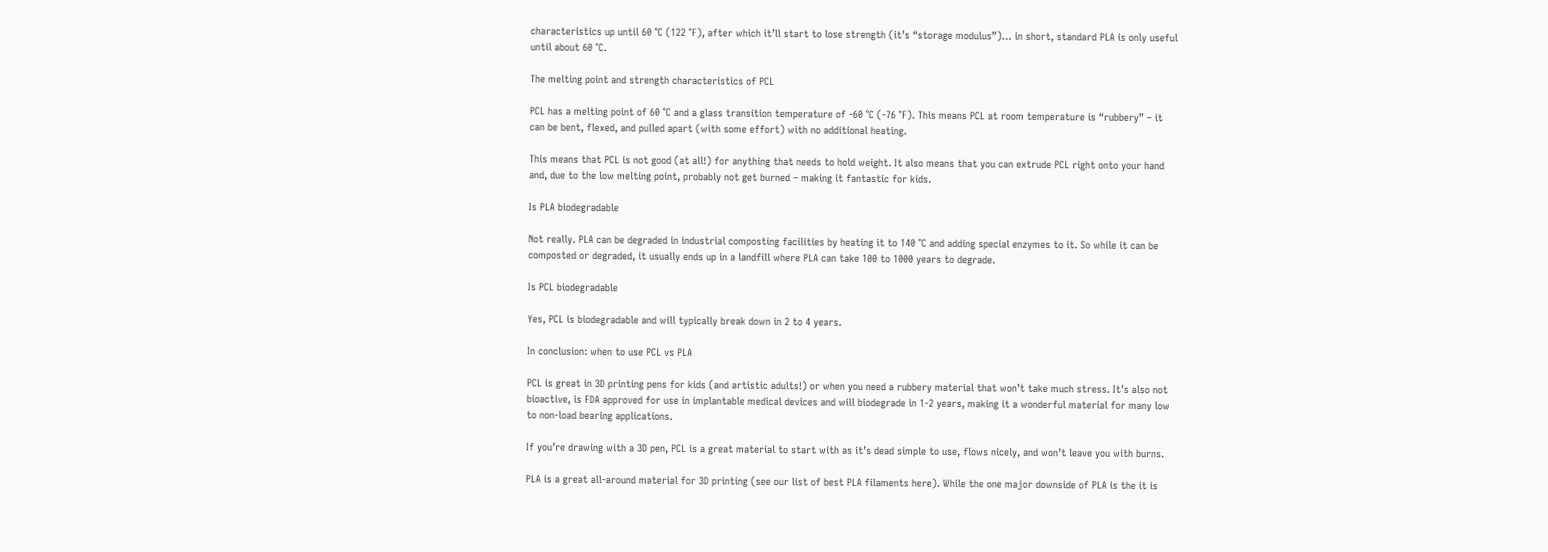characteristics up until 60 °C (122 °F), after which it’ll start to lose strength (it’s “storage modulus”)… in short, standard PLA is only useful until about 60 °C.

The melting point and strength characteristics of PCL

PCL has a melting point of 60 °C and a glass transition temperature of -60 °C (-76 °F). This means PCL at room temperature is “rubbery” – it can be bent, flexed, and pulled apart (with some effort) with no additional heating.

This means that PCL is not good (at all!) for anything that needs to hold weight. It also means that you can extrude PCL right onto your hand and, due to the low melting point, probably not get burned – making it fantastic for kids.

Is PLA biodegradable

Not really. PLA can be degraded in industrial composting facilities by heating it to 140 °C and adding special enzymes to it. So while it can be composted or degraded, it usually ends up in a landfill where PLA can take 100 to 1000 years to degrade.

Is PCL biodegradable

Yes, PCL is biodegradable and will typically break down in 2 to 4 years.

In conclusion: when to use PCL vs PLA

PCL is great in 3D printing pens for kids (and artistic adults!) or when you need a rubbery material that won’t take much stress. It’s also not bioactive, is FDA approved for use in implantable medical devices and will biodegrade in 1-2 years, making it a wonderful material for many low to non-load bearing applications.

If you’re drawing with a 3D pen, PCL is a great material to start with as it’s dead simple to use, flows nicely, and won’t leave you with burns.

PLA is a great all-around material for 3D printing (see our list of best PLA filaments here). While the one major downside of PLA is the it is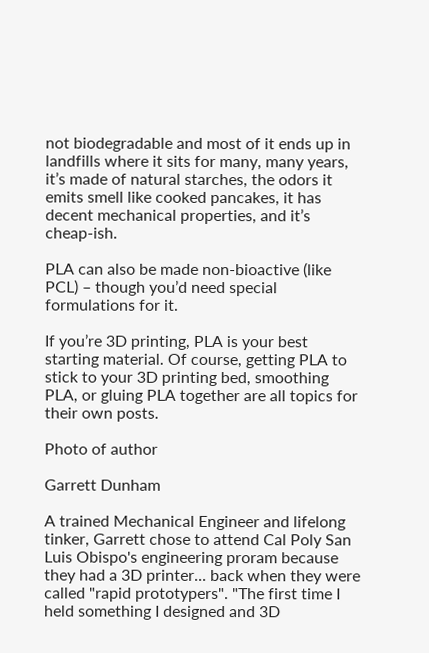not biodegradable and most of it ends up in landfills where it sits for many, many years, it’s made of natural starches, the odors it emits smell like cooked pancakes, it has decent mechanical properties, and it’s cheap-ish.

PLA can also be made non-bioactive (like PCL) – though you’d need special formulations for it.

If you’re 3D printing, PLA is your best starting material. Of course, getting PLA to stick to your 3D printing bed, smoothing PLA, or gluing PLA together are all topics for their own posts.

Photo of author

Garrett Dunham

A trained Mechanical Engineer and lifelong tinker, Garrett chose to attend Cal Poly San Luis Obispo's engineering proram because they had a 3D printer... back when they were called "rapid prototypers". "The first time I held something I designed and 3D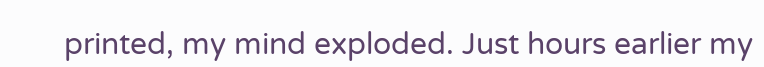printed, my mind exploded. Just hours earlier my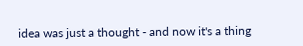idea was just a thought - and now it's a thing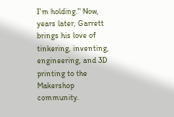I'm holding." Now, years later, Garrett brings his love of tinkering, inventing, engineering, and 3D printing to the Makershop community.